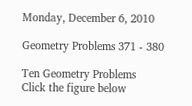Monday, December 6, 2010

Geometry Problems 371 - 380

Ten Geometry Problems
Click the figure below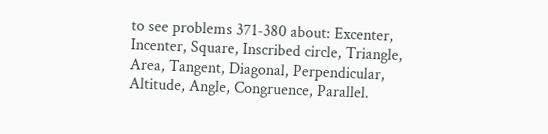to see problems 371-380 about: Excenter, Incenter, Square, Inscribed circle, Triangle, Area, Tangent, Diagonal, Perpendicular, Altitude, Angle, Congruence, Parallel.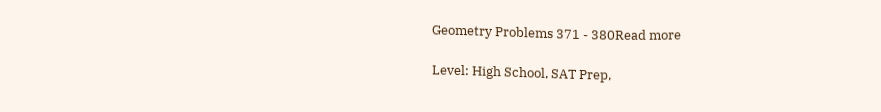Geometry Problems 371 - 380Read more

Level: High School, SAT Prep,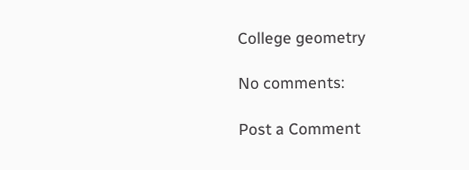College geometry

No comments:

Post a Comment